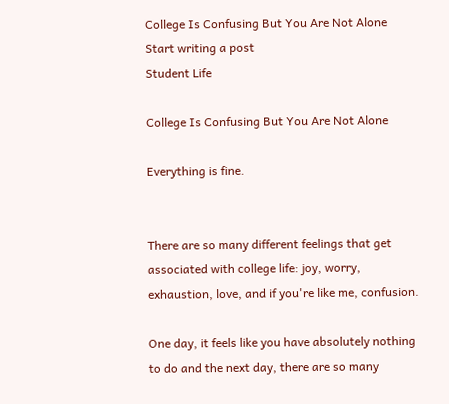College Is Confusing But You Are Not Alone
Start writing a post
Student Life

College Is Confusing But You Are Not Alone

Everything is fine.


There are so many different feelings that get associated with college life: joy, worry, exhaustion, love, and if you're like me, confusion.

One day, it feels like you have absolutely nothing to do and the next day, there are so many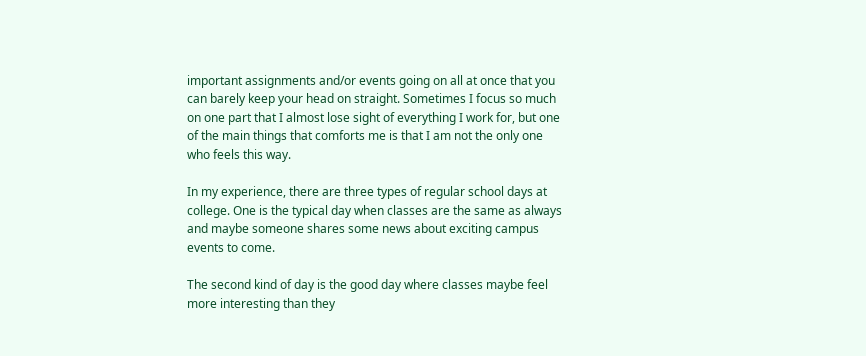important assignments and/or events going on all at once that you can barely keep your head on straight. Sometimes I focus so much on one part that I almost lose sight of everything I work for, but one of the main things that comforts me is that I am not the only one who feels this way.

In my experience, there are three types of regular school days at college. One is the typical day when classes are the same as always and maybe someone shares some news about exciting campus events to come.

The second kind of day is the good day where classes maybe feel more interesting than they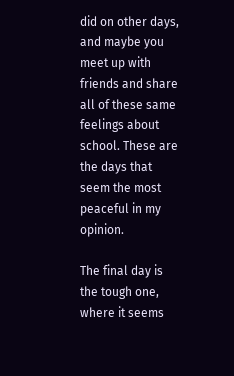did on other days, and maybe you meet up with friends and share all of these same feelings about school. These are the days that seem the most peaceful in my opinion.

The final day is the tough one, where it seems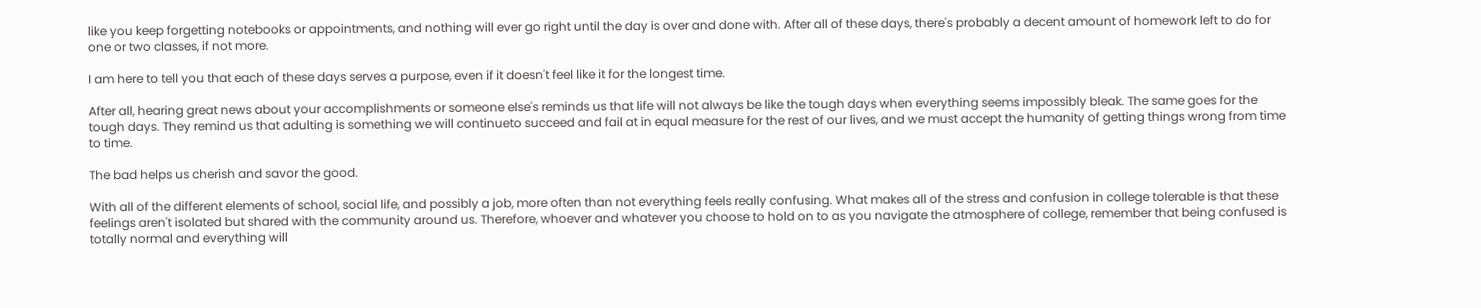like you keep forgetting notebooks or appointments, and nothing will ever go right until the day is over and done with. After all of these days, there's probably a decent amount of homework left to do for one or two classes, if not more.

I am here to tell you that each of these days serves a purpose, even if it doesn't feel like it for the longest time.

After all, hearing great news about your accomplishments or someone else's reminds us that life will not always be like the tough days when everything seems impossibly bleak. The same goes for the tough days. They remind us that adulting is something we will continueto succeed and fail at in equal measure for the rest of our lives, and we must accept the humanity of getting things wrong from time to time.

The bad helps us cherish and savor the good.

With all of the different elements of school, social life, and possibly a job, more often than not everything feels really confusing. What makes all of the stress and confusion in college tolerable is that these feelings aren't isolated but shared with the community around us. Therefore, whoever and whatever you choose to hold on to as you navigate the atmosphere of college, remember that being confused is totally normal and everything will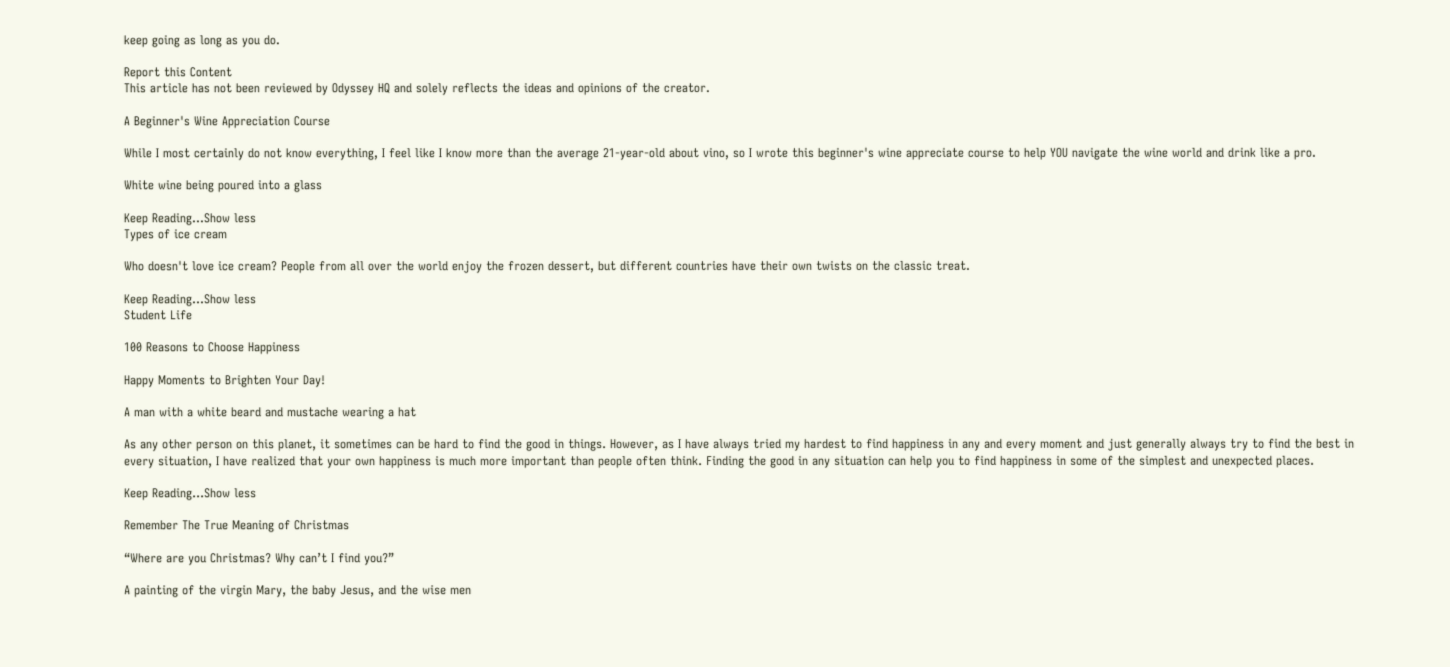keep going as long as you do.

Report this Content
This article has not been reviewed by Odyssey HQ and solely reflects the ideas and opinions of the creator.

A Beginner's Wine Appreciation Course

While I most certainly do not know everything, I feel like I know more than the average 21-year-old about vino, so I wrote this beginner's wine appreciate course to help YOU navigate the wine world and drink like a pro.

White wine being poured into a glass

Keep Reading...Show less
Types of ice cream

Who doesn't love ice cream? People from all over the world enjoy the frozen dessert, but different countries have their own twists on the classic treat.

Keep Reading...Show less
Student Life

100 Reasons to Choose Happiness

Happy Moments to Brighten Your Day!

A man with a white beard and mustache wearing a hat

As any other person on this planet, it sometimes can be hard to find the good in things. However, as I have always tried my hardest to find happiness in any and every moment and just generally always try to find the best in every situation, I have realized that your own happiness is much more important than people often think. Finding the good in any situation can help you to find happiness in some of the simplest and unexpected places.

Keep Reading...Show less

Remember The True Meaning of Christmas

“Where are you Christmas? Why can’t I find you?”

A painting of the virgin Mary, the baby Jesus, and the wise men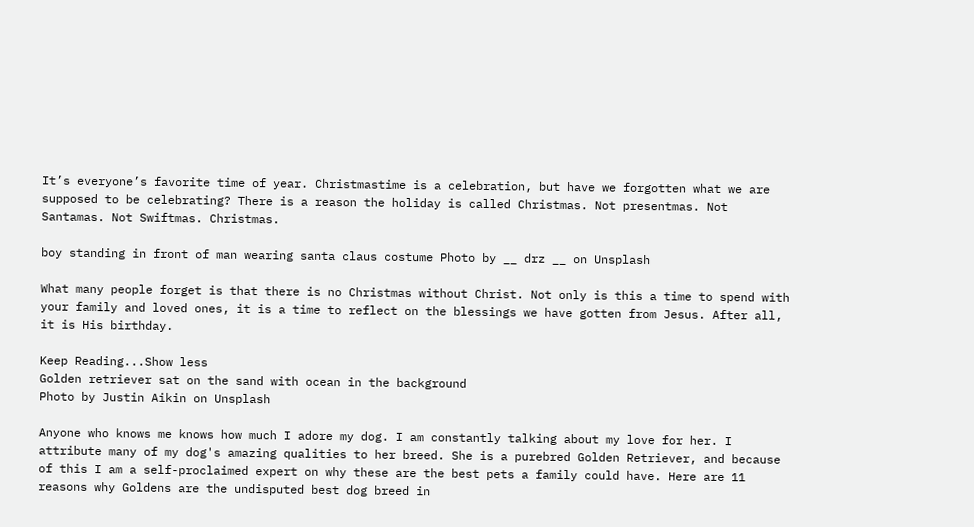It’s everyone’s favorite time of year. Christmastime is a celebration, but have we forgotten what we are supposed to be celebrating? There is a reason the holiday is called Christmas. Not presentmas. Not Santamas. Not Swiftmas. Christmas.

boy standing in front of man wearing santa claus costume Photo by __ drz __ on Unsplash

What many people forget is that there is no Christmas without Christ. Not only is this a time to spend with your family and loved ones, it is a time to reflect on the blessings we have gotten from Jesus. After all, it is His birthday.

Keep Reading...Show less
Golden retriever sat on the sand with ocean in the background
Photo by Justin Aikin on Unsplash

Anyone who knows me knows how much I adore my dog. I am constantly talking about my love for her. I attribute many of my dog's amazing qualities to her breed. She is a purebred Golden Retriever, and because of this I am a self-proclaimed expert on why these are the best pets a family could have. Here are 11 reasons why Goldens are the undisputed best dog breed in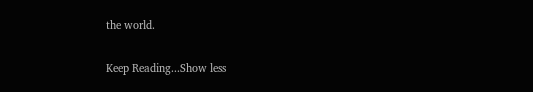the world.

Keep Reading...Show less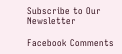Subscribe to Our Newsletter

Facebook Comments